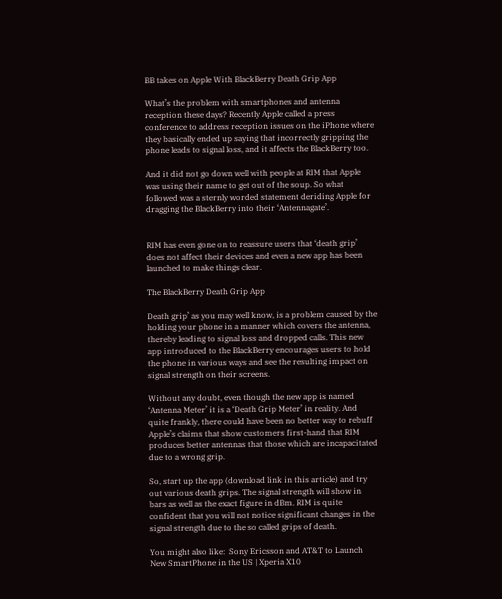BB takes on Apple With BlackBerry Death Grip App

What’s the problem with smartphones and antenna reception these days? Recently Apple called a press conference to address reception issues on the iPhone where they basically ended up saying that incorrectly gripping the phone leads to signal loss, and it affects the BlackBerry too.

And it did not go down well with people at RIM that Apple was using their name to get out of the soup. So what followed was a sternly worded statement deriding Apple for dragging the BlackBerry into their ‘Antennagate’.


RIM has even gone on to reassure users that ‘death grip’ does not affect their devices and even a new app has been launched to make things clear.

The BlackBerry Death Grip App

Death grip’ as you may well know, is a problem caused by the holding your phone in a manner which covers the antenna, thereby leading to signal loss and dropped calls. This new app introduced to the BlackBerry encourages users to hold the phone in various ways and see the resulting impact on signal strength on their screens.

Without any doubt, even though the new app is named ‘Antenna Meter’ it is a ‘Death Grip Meter’ in reality. And quite frankly, there could have been no better way to rebuff Apple’s claims that show customers first-hand that RIM produces better antennas that those which are incapacitated due to a wrong grip.

So, start up the app (download link in this article) and try out various death grips. The signal strength will show in bars as well as the exact figure in dBm. RIM is quite confident that you will not notice significant changes in the signal strength due to the so called grips of death.

You might also like:  Sony Ericsson and AT&T to Launch New SmartPhone in the US | Xperia X10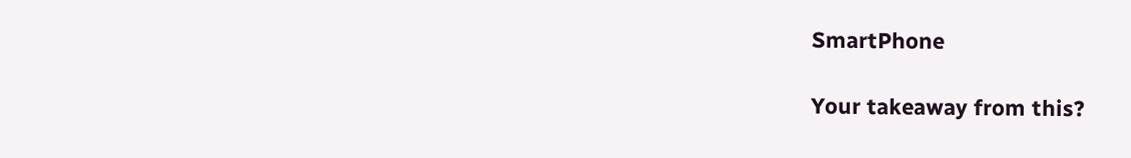SmartPhone

Your takeaway from this?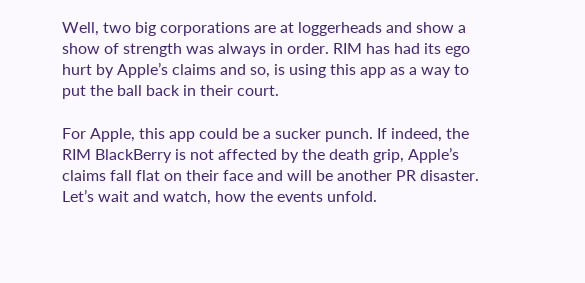Well, two big corporations are at loggerheads and show a show of strength was always in order. RIM has had its ego hurt by Apple’s claims and so, is using this app as a way to put the ball back in their court.

For Apple, this app could be a sucker punch. If indeed, the RIM BlackBerry is not affected by the death grip, Apple’s claims fall flat on their face and will be another PR disaster. Let’s wait and watch, how the events unfold.